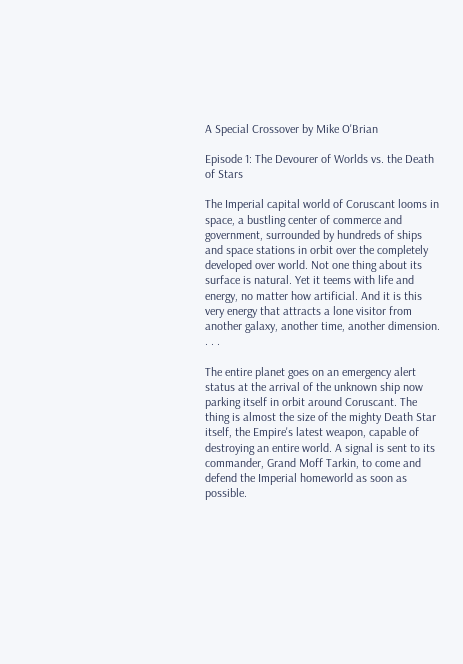A Special Crossover by Mike O'Brian

Episode 1: The Devourer of Worlds vs. the Death of Stars

The Imperial capital world of Coruscant looms in space, a bustling center of commerce and government, surrounded by hundreds of ships and space stations in orbit over the completely developed over world. Not one thing about its surface is natural. Yet it teems with life and energy, no matter how artificial. And it is this very energy that attracts a lone visitor from another galaxy, another time, another dimension. . . .

The entire planet goes on an emergency alert status at the arrival of the unknown ship now parking itself in orbit around Coruscant. The thing is almost the size of the mighty Death Star itself, the Empire's latest weapon, capable of destroying an entire world. A signal is sent to its commander, Grand Moff Tarkin, to come and defend the Imperial homeworld as soon as possible.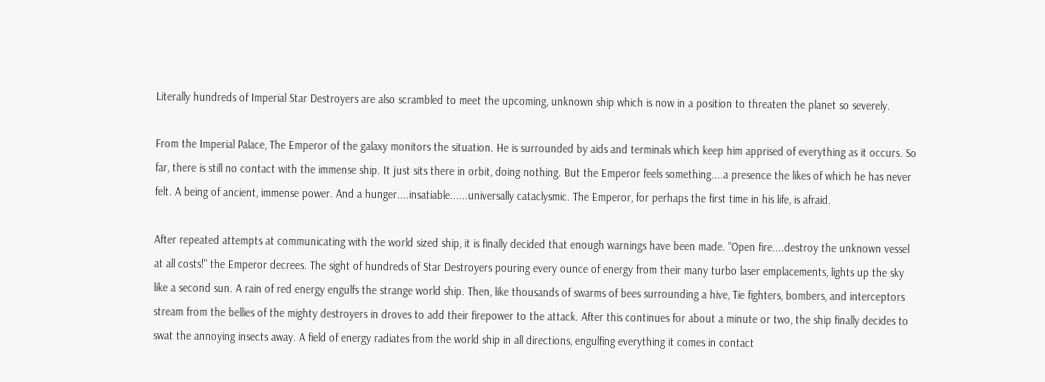Literally hundreds of Imperial Star Destroyers are also scrambled to meet the upcoming, unknown ship which is now in a position to threaten the planet so severely.

From the Imperial Palace, The Emperor of the galaxy monitors the situation. He is surrounded by aids and terminals which keep him apprised of everything as it occurs. So far, there is still no contact with the immense ship. It just sits there in orbit, doing nothing. But the Emperor feels something....a presence the likes of which he has never felt. A being of ancient, immense power. And a hunger....insatiable......universally cataclysmic. The Emperor, for perhaps the first time in his life, is afraid.

After repeated attempts at communicating with the world sized ship, it is finally decided that enough warnings have been made. "Open fire....destroy the unknown vessel at all costs!" the Emperor decrees. The sight of hundreds of Star Destroyers pouring every ounce of energy from their many turbo laser emplacements, lights up the sky like a second sun. A rain of red energy engulfs the strange world ship. Then, like thousands of swarms of bees surrounding a hive, Tie fighters, bombers, and interceptors stream from the bellies of the mighty destroyers in droves to add their firepower to the attack. After this continues for about a minute or two, the ship finally decides to swat the annoying insects away. A field of energy radiates from the world ship in all directions, engulfing everything it comes in contact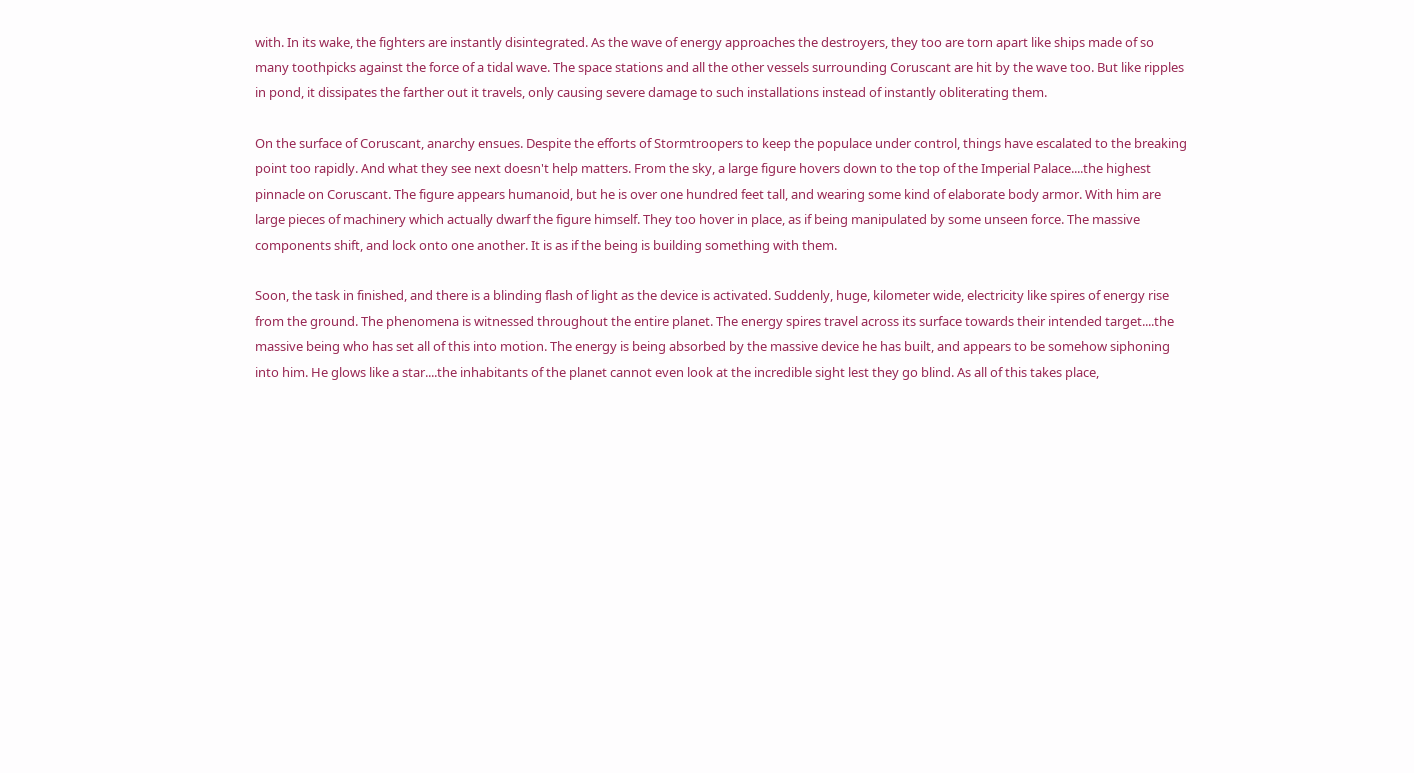with. In its wake, the fighters are instantly disintegrated. As the wave of energy approaches the destroyers, they too are torn apart like ships made of so many toothpicks against the force of a tidal wave. The space stations and all the other vessels surrounding Coruscant are hit by the wave too. But like ripples in pond, it dissipates the farther out it travels, only causing severe damage to such installations instead of instantly obliterating them.

On the surface of Coruscant, anarchy ensues. Despite the efforts of Stormtroopers to keep the populace under control, things have escalated to the breaking point too rapidly. And what they see next doesn't help matters. From the sky, a large figure hovers down to the top of the Imperial Palace....the highest pinnacle on Coruscant. The figure appears humanoid, but he is over one hundred feet tall, and wearing some kind of elaborate body armor. With him are large pieces of machinery which actually dwarf the figure himself. They too hover in place, as if being manipulated by some unseen force. The massive components shift, and lock onto one another. It is as if the being is building something with them.

Soon, the task in finished, and there is a blinding flash of light as the device is activated. Suddenly, huge, kilometer wide, electricity like spires of energy rise from the ground. The phenomena is witnessed throughout the entire planet. The energy spires travel across its surface towards their intended target....the massive being who has set all of this into motion. The energy is being absorbed by the massive device he has built, and appears to be somehow siphoning into him. He glows like a star....the inhabitants of the planet cannot even look at the incredible sight lest they go blind. As all of this takes place,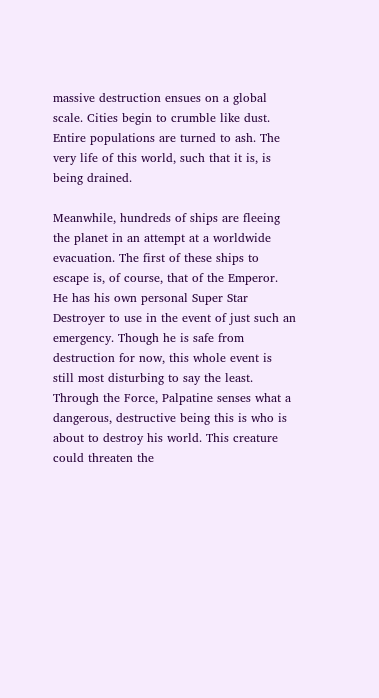massive destruction ensues on a global scale. Cities begin to crumble like dust. Entire populations are turned to ash. The very life of this world, such that it is, is being drained.

Meanwhile, hundreds of ships are fleeing the planet in an attempt at a worldwide evacuation. The first of these ships to escape is, of course, that of the Emperor. He has his own personal Super Star Destroyer to use in the event of just such an emergency. Though he is safe from destruction for now, this whole event is still most disturbing to say the least. Through the Force, Palpatine senses what a dangerous, destructive being this is who is about to destroy his world. This creature could threaten the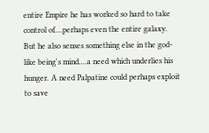entire Empire he has worked so hard to take control of....perhaps even the entire galaxy. But he also senses something else in the god-like being's mind....a need which underlies his hunger. A need Palpatine could perhaps exploit to save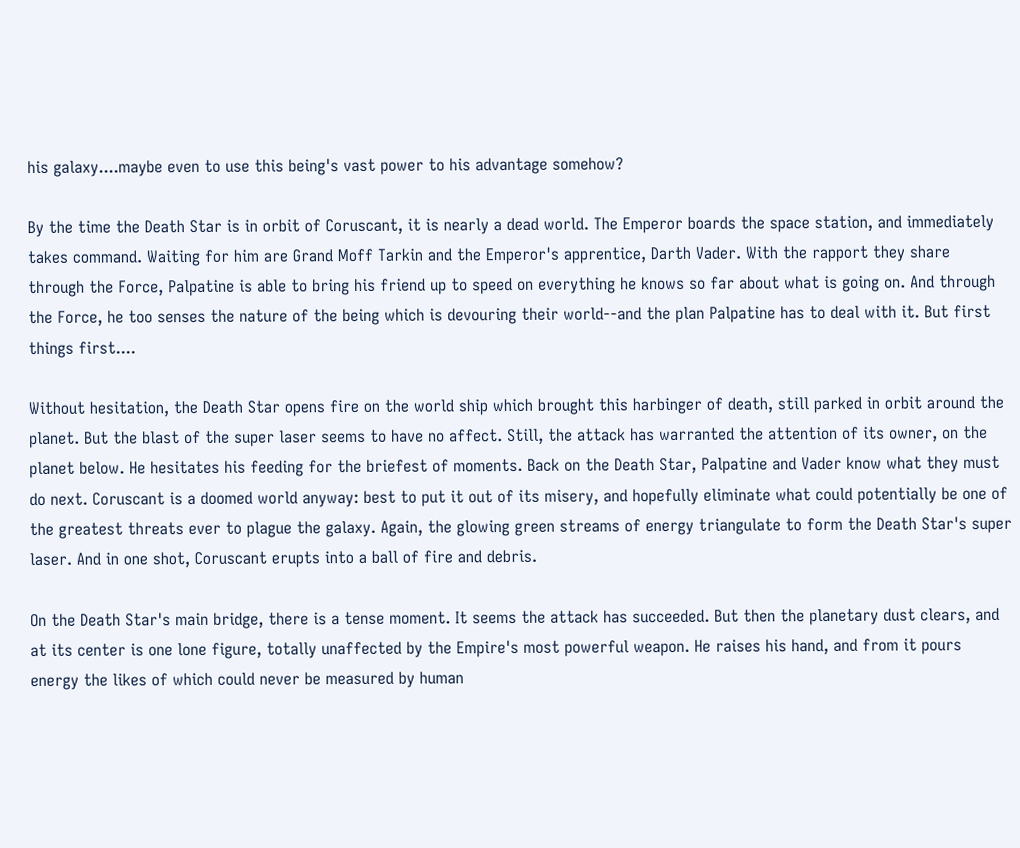his galaxy....maybe even to use this being's vast power to his advantage somehow?

By the time the Death Star is in orbit of Coruscant, it is nearly a dead world. The Emperor boards the space station, and immediately takes command. Waiting for him are Grand Moff Tarkin and the Emperor's apprentice, Darth Vader. With the rapport they share through the Force, Palpatine is able to bring his friend up to speed on everything he knows so far about what is going on. And through the Force, he too senses the nature of the being which is devouring their world--and the plan Palpatine has to deal with it. But first things first....

Without hesitation, the Death Star opens fire on the world ship which brought this harbinger of death, still parked in orbit around the planet. But the blast of the super laser seems to have no affect. Still, the attack has warranted the attention of its owner, on the planet below. He hesitates his feeding for the briefest of moments. Back on the Death Star, Palpatine and Vader know what they must do next. Coruscant is a doomed world anyway: best to put it out of its misery, and hopefully eliminate what could potentially be one of the greatest threats ever to plague the galaxy. Again, the glowing green streams of energy triangulate to form the Death Star's super laser. And in one shot, Coruscant erupts into a ball of fire and debris.

On the Death Star's main bridge, there is a tense moment. It seems the attack has succeeded. But then the planetary dust clears, and at its center is one lone figure, totally unaffected by the Empire's most powerful weapon. He raises his hand, and from it pours energy the likes of which could never be measured by human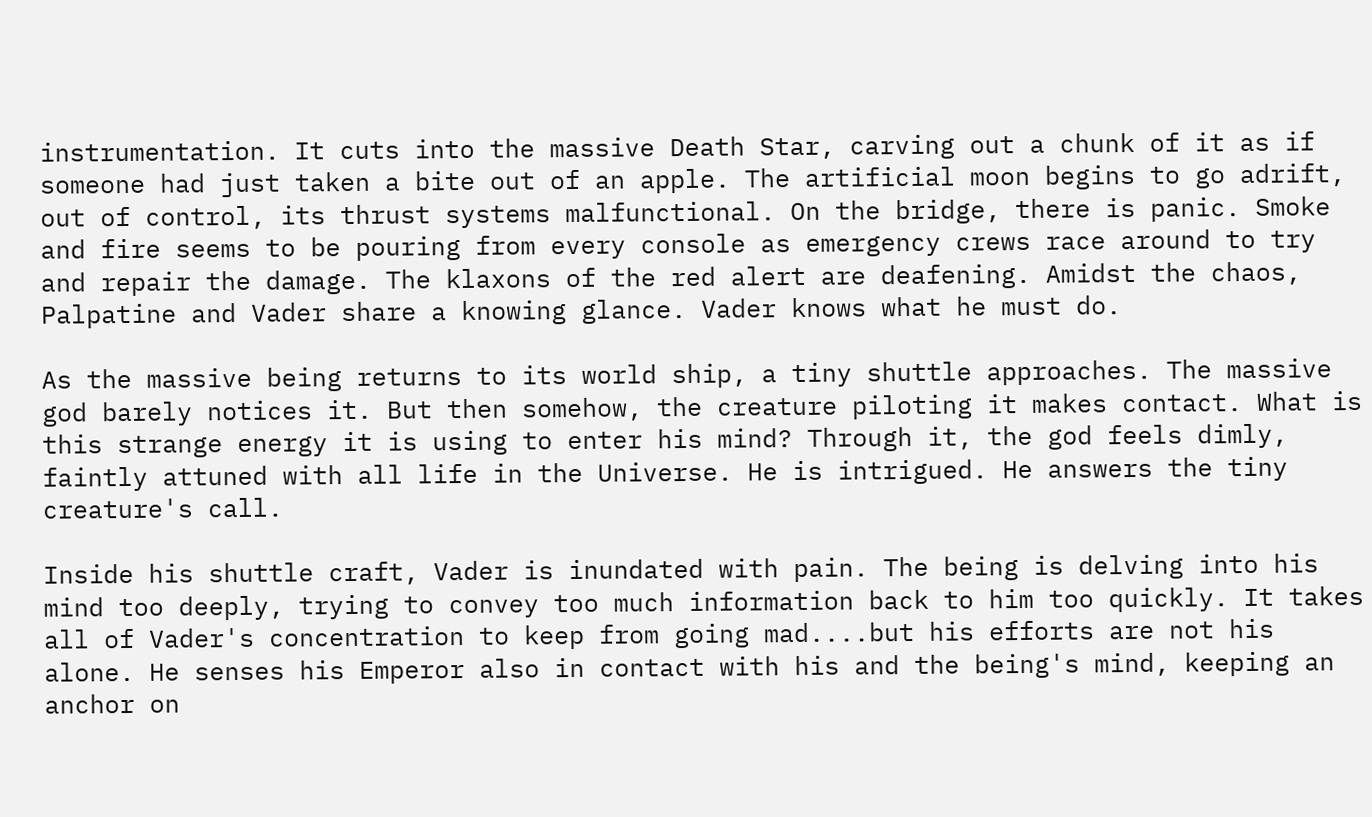instrumentation. It cuts into the massive Death Star, carving out a chunk of it as if someone had just taken a bite out of an apple. The artificial moon begins to go adrift, out of control, its thrust systems malfunctional. On the bridge, there is panic. Smoke and fire seems to be pouring from every console as emergency crews race around to try and repair the damage. The klaxons of the red alert are deafening. Amidst the chaos, Palpatine and Vader share a knowing glance. Vader knows what he must do.

As the massive being returns to its world ship, a tiny shuttle approaches. The massive god barely notices it. But then somehow, the creature piloting it makes contact. What is this strange energy it is using to enter his mind? Through it, the god feels dimly, faintly attuned with all life in the Universe. He is intrigued. He answers the tiny creature's call.

Inside his shuttle craft, Vader is inundated with pain. The being is delving into his mind too deeply, trying to convey too much information back to him too quickly. It takes all of Vader's concentration to keep from going mad....but his efforts are not his alone. He senses his Emperor also in contact with his and the being's mind, keeping an anchor on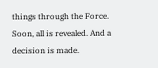things through the Force. Soon, all is revealed. And a decision is made.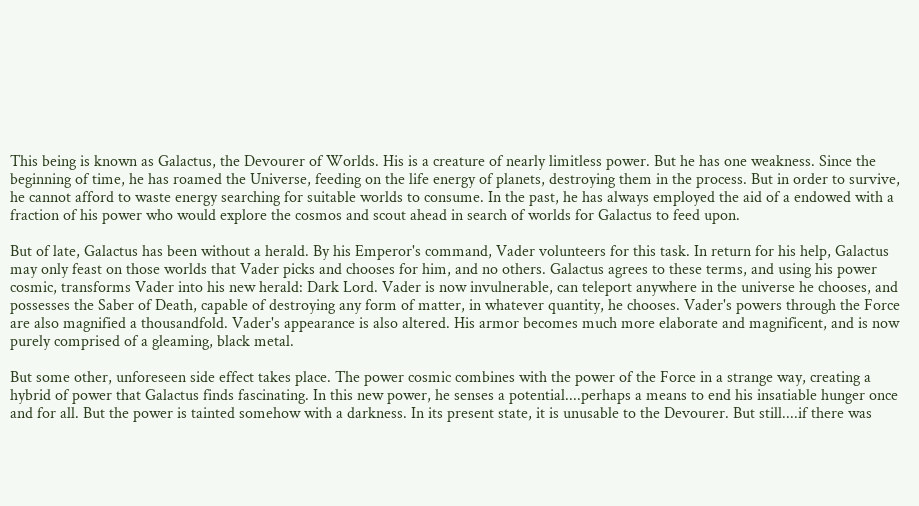This being is known as Galactus, the Devourer of Worlds. His is a creature of nearly limitless power. But he has one weakness. Since the beginning of time, he has roamed the Universe, feeding on the life energy of planets, destroying them in the process. But in order to survive, he cannot afford to waste energy searching for suitable worlds to consume. In the past, he has always employed the aid of a endowed with a fraction of his power who would explore the cosmos and scout ahead in search of worlds for Galactus to feed upon.

But of late, Galactus has been without a herald. By his Emperor's command, Vader volunteers for this task. In return for his help, Galactus may only feast on those worlds that Vader picks and chooses for him, and no others. Galactus agrees to these terms, and using his power cosmic, transforms Vader into his new herald: Dark Lord. Vader is now invulnerable, can teleport anywhere in the universe he chooses, and possesses the Saber of Death, capable of destroying any form of matter, in whatever quantity, he chooses. Vader's powers through the Force are also magnified a thousandfold. Vader's appearance is also altered. His armor becomes much more elaborate and magnificent, and is now purely comprised of a gleaming, black metal.

But some other, unforeseen side effect takes place. The power cosmic combines with the power of the Force in a strange way, creating a hybrid of power that Galactus finds fascinating. In this new power, he senses a potential....perhaps a means to end his insatiable hunger once and for all. But the power is tainted somehow with a darkness. In its present state, it is unusable to the Devourer. But still....if there was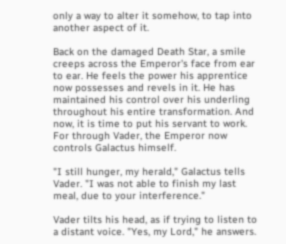only a way to alter it somehow, to tap into another aspect of it.

Back on the damaged Death Star, a smile creeps across the Emperor's face from ear to ear. He feels the power his apprentice now possesses and revels in it. He has maintained his control over his underling throughout his entire transformation. And now, it is time to put his servant to work. For through Vader, the Emperor now controls Galactus himself.

"I still hunger, my herald," Galactus tells Vader. "I was not able to finish my last meal, due to your interference."

Vader tilts his head, as if trying to listen to a distant voice. "Yes, my Lord," he answers.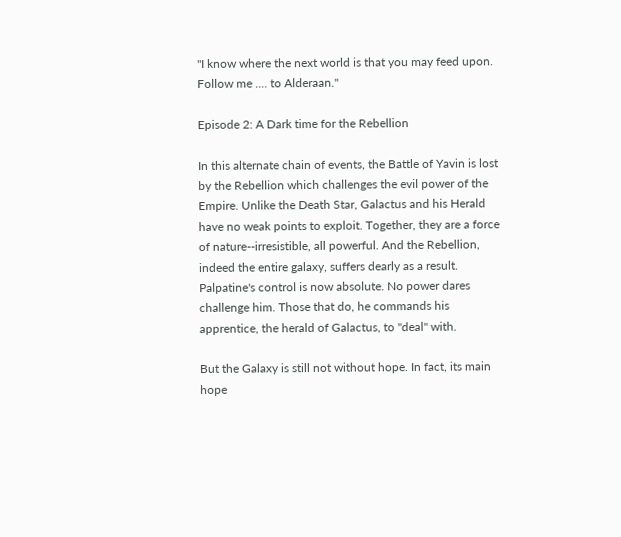"I know where the next world is that you may feed upon. Follow me .... to Alderaan."

Episode 2: A Dark time for the Rebellion

In this alternate chain of events, the Battle of Yavin is lost by the Rebellion which challenges the evil power of the Empire. Unlike the Death Star, Galactus and his Herald have no weak points to exploit. Together, they are a force of nature--irresistible, all powerful. And the Rebellion, indeed the entire galaxy, suffers dearly as a result. Palpatine's control is now absolute. No power dares challenge him. Those that do, he commands his apprentice, the herald of Galactus, to "deal" with.

But the Galaxy is still not without hope. In fact, its main hope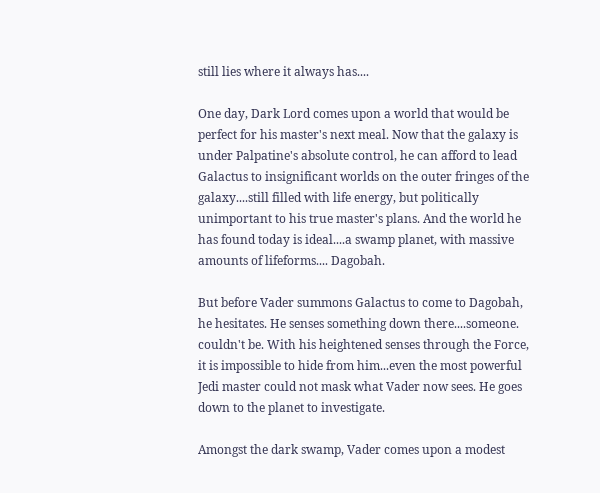still lies where it always has....

One day, Dark Lord comes upon a world that would be perfect for his master's next meal. Now that the galaxy is under Palpatine's absolute control, he can afford to lead Galactus to insignificant worlds on the outer fringes of the galaxy....still filled with life energy, but politically unimportant to his true master's plans. And the world he has found today is ideal....a swamp planet, with massive amounts of lifeforms.... Dagobah.

But before Vader summons Galactus to come to Dagobah, he hesitates. He senses something down there....someone. couldn't be. With his heightened senses through the Force, it is impossible to hide from him...even the most powerful Jedi master could not mask what Vader now sees. He goes down to the planet to investigate.

Amongst the dark swamp, Vader comes upon a modest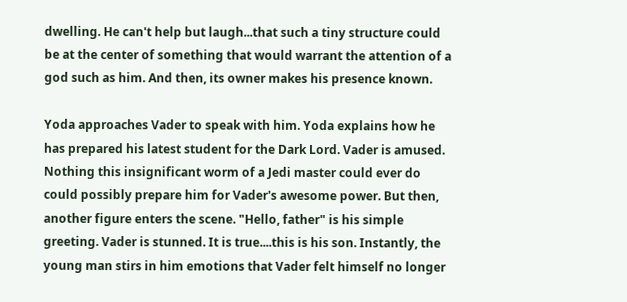dwelling. He can't help but laugh...that such a tiny structure could be at the center of something that would warrant the attention of a god such as him. And then, its owner makes his presence known.

Yoda approaches Vader to speak with him. Yoda explains how he has prepared his latest student for the Dark Lord. Vader is amused. Nothing this insignificant worm of a Jedi master could ever do could possibly prepare him for Vader's awesome power. But then, another figure enters the scene. "Hello, father" is his simple greeting. Vader is stunned. It is true....this is his son. Instantly, the young man stirs in him emotions that Vader felt himself no longer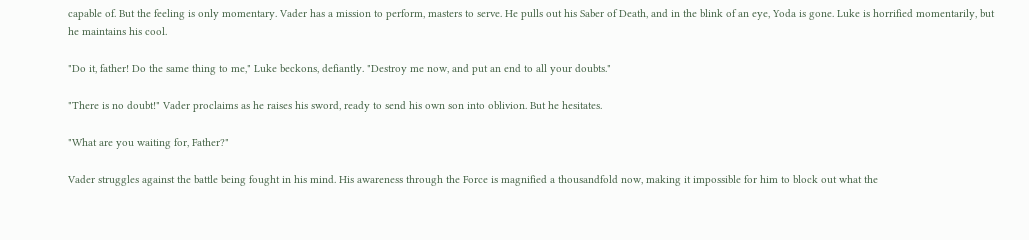capable of. But the feeling is only momentary. Vader has a mission to perform, masters to serve. He pulls out his Saber of Death, and in the blink of an eye, Yoda is gone. Luke is horrified momentarily, but he maintains his cool.

"Do it, father! Do the same thing to me," Luke beckons, defiantly. "Destroy me now, and put an end to all your doubts."

"There is no doubt!" Vader proclaims as he raises his sword, ready to send his own son into oblivion. But he hesitates.

"What are you waiting for, Father?"

Vader struggles against the battle being fought in his mind. His awareness through the Force is magnified a thousandfold now, making it impossible for him to block out what the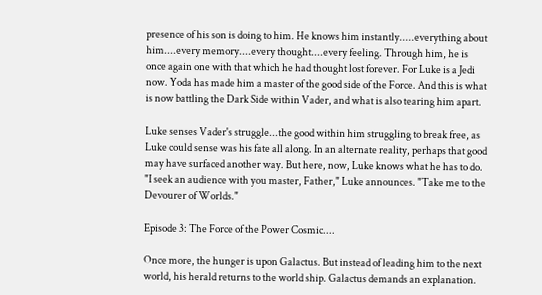presence of his son is doing to him. He knows him instantly.....everything about him....every memory....every thought....every feeling. Through him, he is once again one with that which he had thought lost forever. For Luke is a Jedi now. Yoda has made him a master of the good side of the Force. And this is what is now battling the Dark Side within Vader, and what is also tearing him apart.

Luke senses Vader's struggle...the good within him struggling to break free, as Luke could sense was his fate all along. In an alternate reality, perhaps that good may have surfaced another way. But here, now, Luke knows what he has to do. "I seek an audience with you master, Father," Luke announces. "Take me to the Devourer of Worlds."

Episode 3: The Force of the Power Cosmic....

Once more, the hunger is upon Galactus. But instead of leading him to the next world, his herald returns to the world ship. Galactus demands an explanation.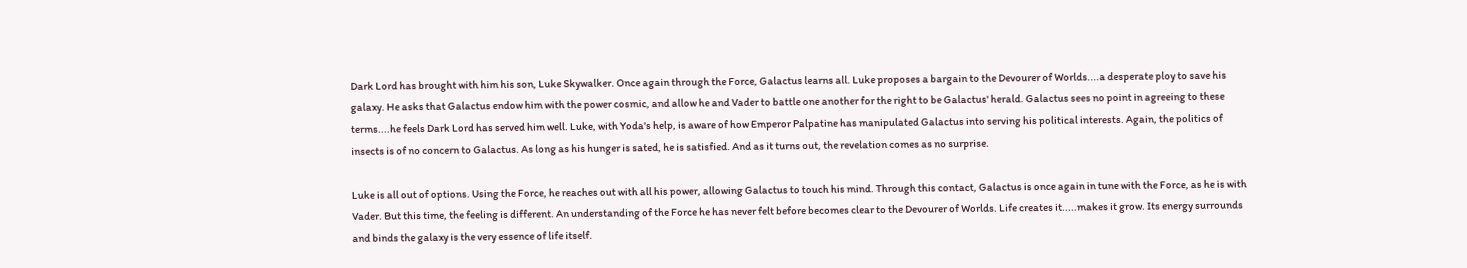Dark Lord has brought with him his son, Luke Skywalker. Once again through the Force, Galactus learns all. Luke proposes a bargain to the Devourer of Worlds....a desperate ploy to save his galaxy. He asks that Galactus endow him with the power cosmic, and allow he and Vader to battle one another for the right to be Galactus' herald. Galactus sees no point in agreeing to these terms....he feels Dark Lord has served him well. Luke, with Yoda's help, is aware of how Emperor Palpatine has manipulated Galactus into serving his political interests. Again, the politics of insects is of no concern to Galactus. As long as his hunger is sated, he is satisfied. And as it turns out, the revelation comes as no surprise.

Luke is all out of options. Using the Force, he reaches out with all his power, allowing Galactus to touch his mind. Through this contact, Galactus is once again in tune with the Force, as he is with Vader. But this time, the feeling is different. An understanding of the Force he has never felt before becomes clear to the Devourer of Worlds. Life creates it.....makes it grow. Its energy surrounds and binds the galaxy is the very essence of life itself.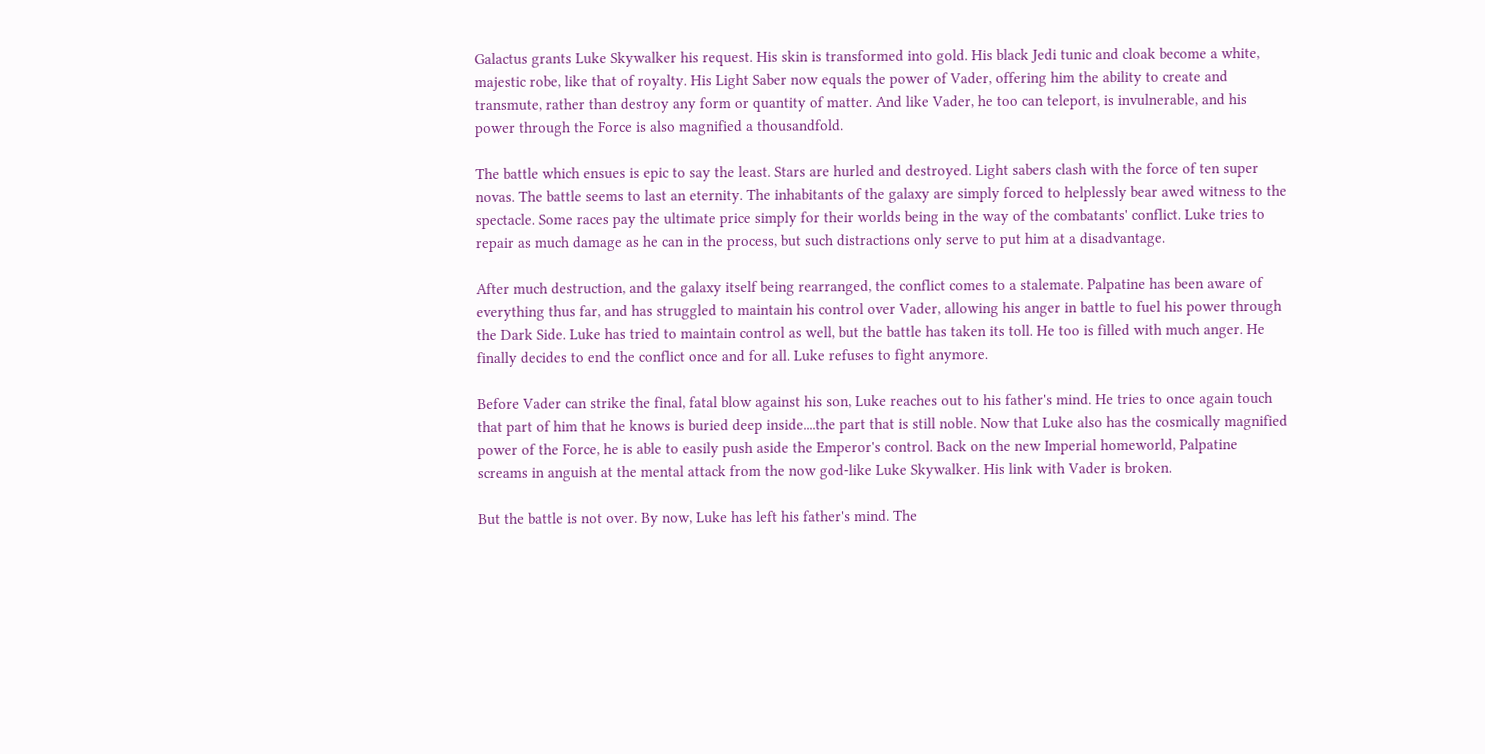Galactus grants Luke Skywalker his request. His skin is transformed into gold. His black Jedi tunic and cloak become a white, majestic robe, like that of royalty. His Light Saber now equals the power of Vader, offering him the ability to create and transmute, rather than destroy any form or quantity of matter. And like Vader, he too can teleport, is invulnerable, and his power through the Force is also magnified a thousandfold.

The battle which ensues is epic to say the least. Stars are hurled and destroyed. Light sabers clash with the force of ten super novas. The battle seems to last an eternity. The inhabitants of the galaxy are simply forced to helplessly bear awed witness to the spectacle. Some races pay the ultimate price simply for their worlds being in the way of the combatants' conflict. Luke tries to repair as much damage as he can in the process, but such distractions only serve to put him at a disadvantage.

After much destruction, and the galaxy itself being rearranged, the conflict comes to a stalemate. Palpatine has been aware of everything thus far, and has struggled to maintain his control over Vader, allowing his anger in battle to fuel his power through the Dark Side. Luke has tried to maintain control as well, but the battle has taken its toll. He too is filled with much anger. He finally decides to end the conflict once and for all. Luke refuses to fight anymore.

Before Vader can strike the final, fatal blow against his son, Luke reaches out to his father's mind. He tries to once again touch that part of him that he knows is buried deep inside....the part that is still noble. Now that Luke also has the cosmically magnified power of the Force, he is able to easily push aside the Emperor's control. Back on the new Imperial homeworld, Palpatine screams in anguish at the mental attack from the now god-like Luke Skywalker. His link with Vader is broken.

But the battle is not over. By now, Luke has left his father's mind. The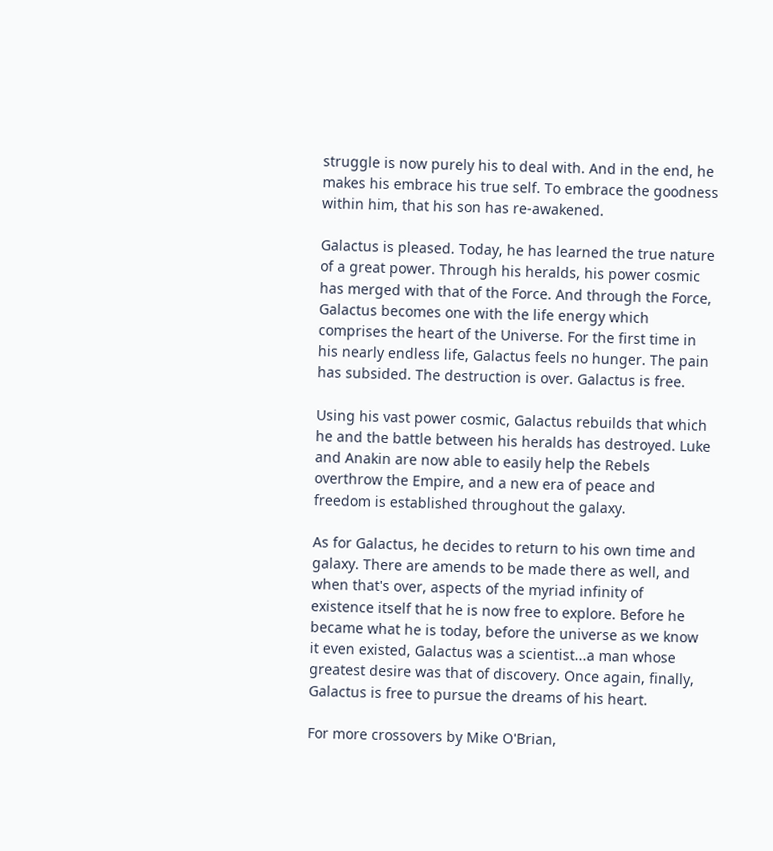struggle is now purely his to deal with. And in the end, he makes his embrace his true self. To embrace the goodness within him, that his son has re-awakened.

Galactus is pleased. Today, he has learned the true nature of a great power. Through his heralds, his power cosmic has merged with that of the Force. And through the Force, Galactus becomes one with the life energy which comprises the heart of the Universe. For the first time in his nearly endless life, Galactus feels no hunger. The pain has subsided. The destruction is over. Galactus is free.

Using his vast power cosmic, Galactus rebuilds that which he and the battle between his heralds has destroyed. Luke and Anakin are now able to easily help the Rebels overthrow the Empire, and a new era of peace and freedom is established throughout the galaxy.

As for Galactus, he decides to return to his own time and galaxy. There are amends to be made there as well, and when that's over, aspects of the myriad infinity of existence itself that he is now free to explore. Before he became what he is today, before the universe as we know it even existed, Galactus was a scientist...a man whose greatest desire was that of discovery. Once again, finally, Galactus is free to pursue the dreams of his heart.

For more crossovers by Mike O'Brian,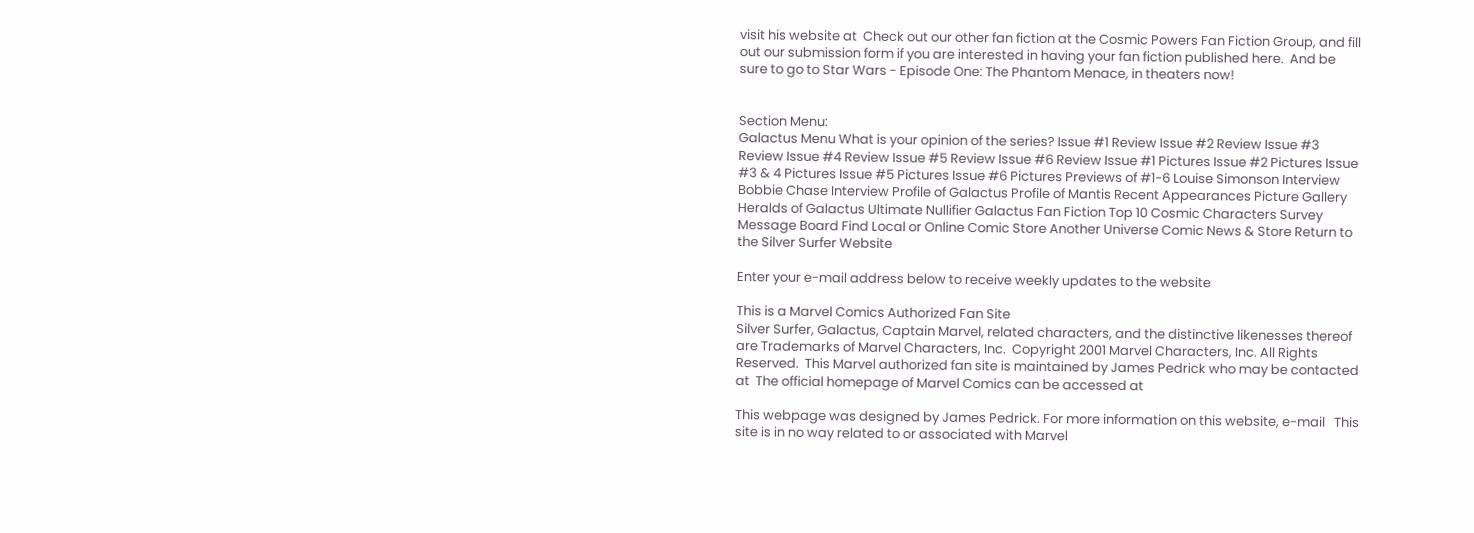visit his website at  Check out our other fan fiction at the Cosmic Powers Fan Fiction Group, and fill out our submission form if you are interested in having your fan fiction published here.  And be sure to go to Star Wars - Episode One: The Phantom Menace, in theaters now!


Section Menu:
Galactus Menu What is your opinion of the series? Issue #1 Review Issue #2 Review Issue #3 Review Issue #4 Review Issue #5 Review Issue #6 Review Issue #1 Pictures Issue #2 Pictures Issue #3 & 4 Pictures Issue #5 Pictures Issue #6 Pictures Previews of #1-6 Louise Simonson Interview Bobbie Chase Interview Profile of Galactus Profile of Mantis Recent Appearances Picture Gallery Heralds of Galactus Ultimate Nullifier Galactus Fan Fiction Top 10 Cosmic Characters Survey Message Board Find Local or Online Comic Store Another Universe Comic News & Store Return to the Silver Surfer Website

Enter your e-mail address below to receive weekly updates to the website

This is a Marvel Comics Authorized Fan Site
Silver Surfer, Galactus, Captain Marvel, related characters, and the distinctive likenesses thereof are Trademarks of Marvel Characters, Inc.  Copyright 2001 Marvel Characters, Inc. All Rights Reserved.  This Marvel authorized fan site is maintained by James Pedrick who may be contacted at  The official homepage of Marvel Comics can be accessed at

This webpage was designed by James Pedrick. For more information on this website, e-mail   This site is in no way related to or associated with Marvel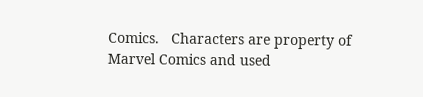Comics.   Characters are property of Marvel Comics and used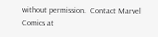without permission.  Contact Marvel Comics at